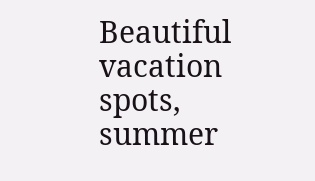Beautiful vacation spots, summer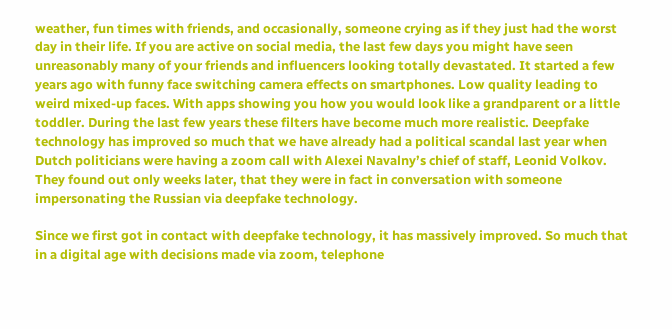weather, fun times with friends, and occasionally, someone crying as if they just had the worst day in their life. If you are active on social media, the last few days you might have seen unreasonably many of your friends and influencers looking totally devastated. It started a few years ago with funny face switching camera effects on smartphones. Low quality leading to weird mixed-up faces. With apps showing you how you would look like a grandparent or a little toddler. During the last few years these filters have become much more realistic. Deepfake technology has improved so much that we have already had a political scandal last year when Dutch politicians were having a zoom call with Alexei Navalny’s chief of staff, Leonid Volkov. They found out only weeks later, that they were in fact in conversation with someone impersonating the Russian via deepfake technology.

Since we first got in contact with deepfake technology, it has massively improved. So much that in a digital age with decisions made via zoom, telephone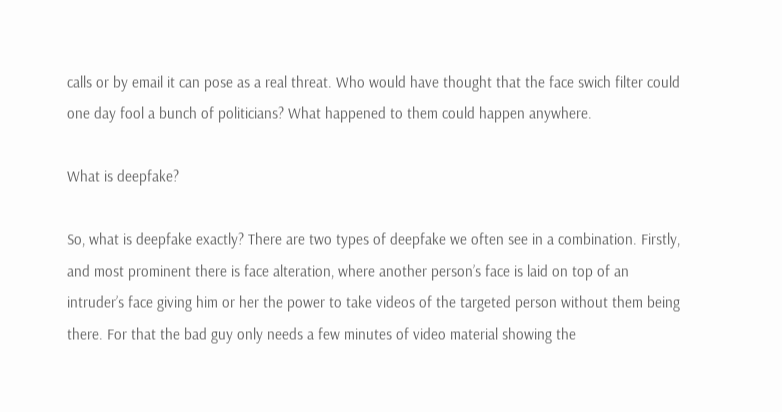calls or by email it can pose as a real threat. Who would have thought that the face swich filter could one day fool a bunch of politicians? What happened to them could happen anywhere.

What is deepfake?

So, what is deepfake exactly? There are two types of deepfake we often see in a combination. Firstly, and most prominent there is face alteration, where another person’s face is laid on top of an intruder’s face giving him or her the power to take videos of the targeted person without them being there. For that the bad guy only needs a few minutes of video material showing the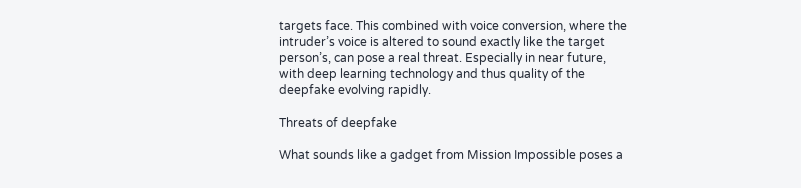targets face. This combined with voice conversion, where the intruder’s voice is altered to sound exactly like the target person’s, can pose a real threat. Especially in near future, with deep learning technology and thus quality of the deepfake evolving rapidly.

Threats of deepfake

What sounds like a gadget from Mission Impossible poses a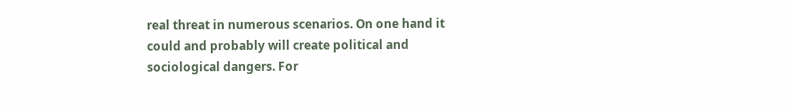real threat in numerous scenarios. On one hand it could and probably will create political and sociological dangers. For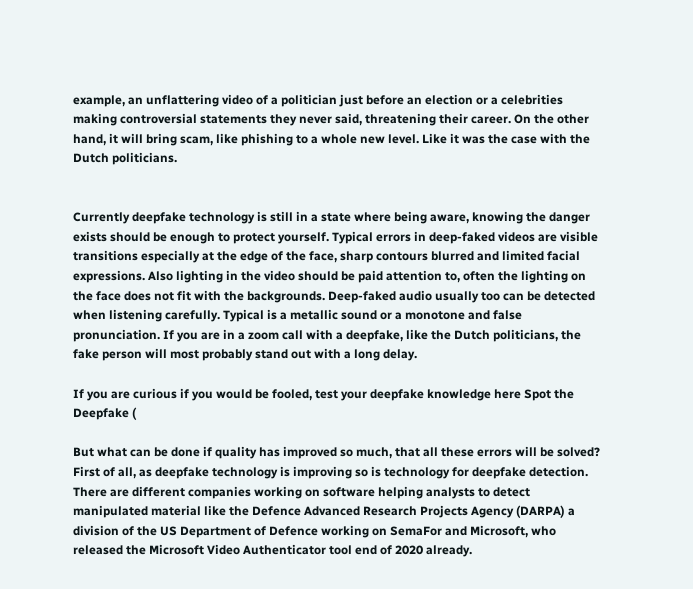example, an unflattering video of a politician just before an election or a celebrities making controversial statements they never said, threatening their career. On the other hand, it will bring scam, like phishing to a whole new level. Like it was the case with the Dutch politicians.


Currently deepfake technology is still in a state where being aware, knowing the danger exists should be enough to protect yourself. Typical errors in deep-faked videos are visible transitions especially at the edge of the face, sharp contours blurred and limited facial expressions. Also lighting in the video should be paid attention to, often the lighting on the face does not fit with the backgrounds. Deep-faked audio usually too can be detected when listening carefully. Typical is a metallic sound or a monotone and false pronunciation. If you are in a zoom call with a deepfake, like the Dutch politicians, the fake person will most probably stand out with a long delay.

If you are curious if you would be fooled, test your deepfake knowledge here Spot the Deepfake (

But what can be done if quality has improved so much, that all these errors will be solved? First of all, as deepfake technology is improving so is technology for deepfake detection. There are different companies working on software helping analysts to detect manipulated material like the Defence Advanced Research Projects Agency (DARPA) a division of the US Department of Defence working on SemaFor and Microsoft, who released the Microsoft Video Authenticator tool end of 2020 already.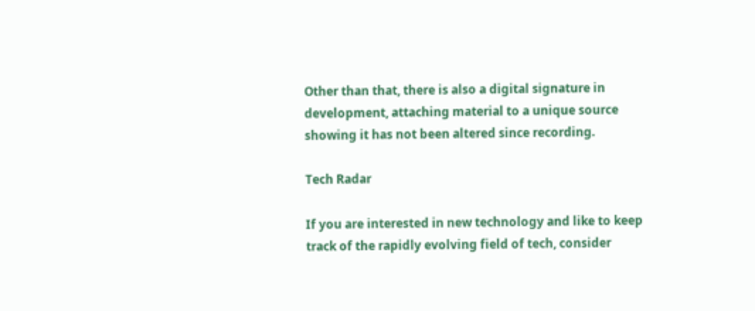Other than that, there is also a digital signature in development, attaching material to a unique source showing it has not been altered since recording.

Tech Radar

If you are interested in new technology and like to keep track of the rapidly evolving field of tech, consider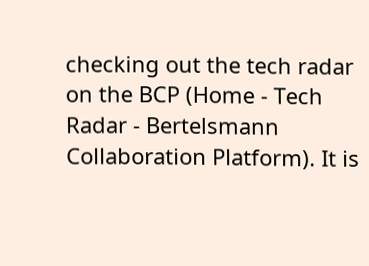checking out the tech radar on the BCP (Home - Tech Radar - Bertelsmann Collaboration Platform). It is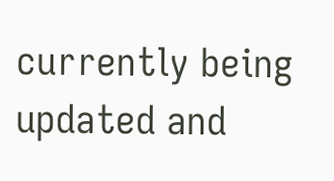currently being updated and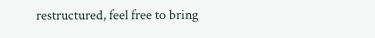restructured, feel free to bring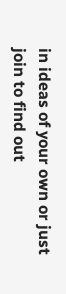in ideas of your own or just join to find out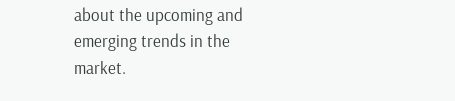about the upcoming and emerging trends in the market.